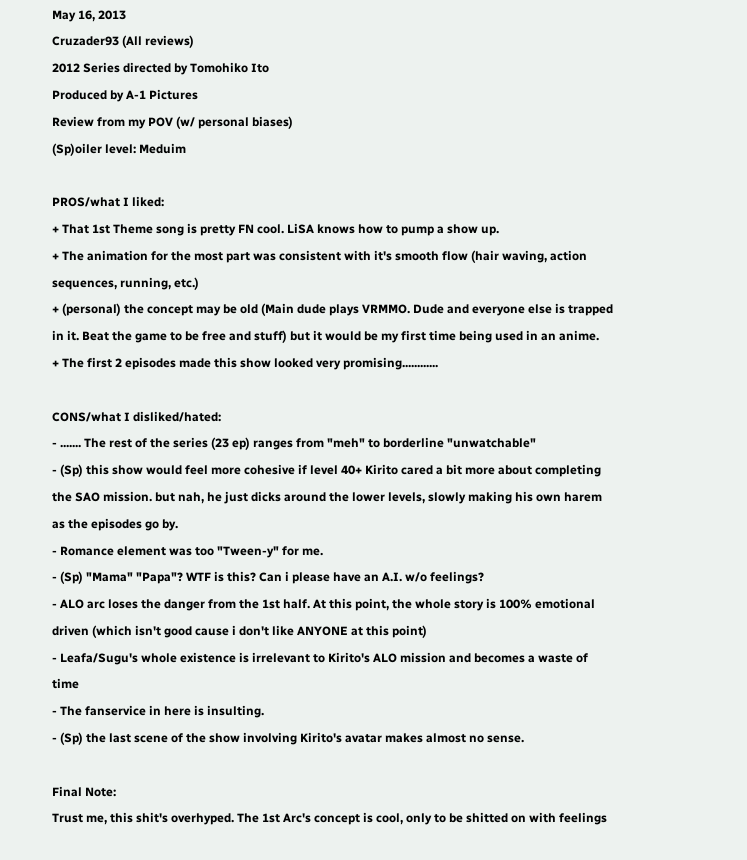May 16, 2013
Cruzader93 (All reviews)
2012 Series directed by Tomohiko Ito
Produced by A-1 Pictures
Review from my POV (w/ personal biases)
(Sp)oiler level: Meduim

PROS/what I liked:
+ That 1st Theme song is pretty FN cool. LiSA knows how to pump a show up.
+ The animation for the most part was consistent with it's smooth flow (hair waving, action sequences, running, etc.)
+ (personal) the concept may be old (Main dude plays VRMMO. Dude and everyone else is trapped in it. Beat the game to be free and stuff) but it would be my first time being used in an anime.
+ The first 2 episodes made this show looked very promising............

CONS/what I disliked/hated:
- ....... The rest of the series (23 ep) ranges from "meh" to borderline "unwatchable"
- (Sp) this show would feel more cohesive if level 40+ Kirito cared a bit more about completing the SAO mission. but nah, he just dicks around the lower levels, slowly making his own harem as the episodes go by.
- Romance element was too "Tween-y" for me.
- (Sp) "Mama" "Papa"? WTF is this? Can i please have an A.I. w/o feelings?
- ALO arc loses the danger from the 1st half. At this point, the whole story is 100% emotional driven (which isn't good cause i don't like ANYONE at this point)
- Leafa/Sugu's whole existence is irrelevant to Kirito's ALO mission and becomes a waste of time
- The fanservice in here is insulting.
- (Sp) the last scene of the show involving Kirito's avatar makes almost no sense.

Final Note:
Trust me, this shit's overhyped. The 1st Arc's concept is cool, only to be shitted on with feelings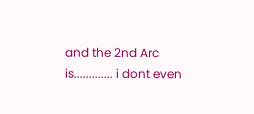and the 2nd Arc is............. i dont even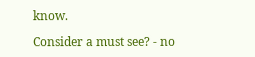know.

Consider a must see? - no